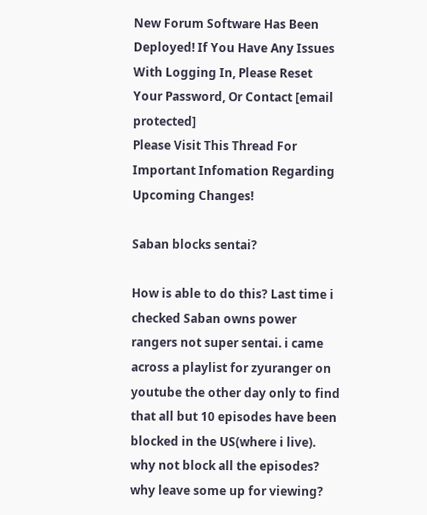New Forum Software Has Been Deployed! If You Have Any Issues With Logging In, Please Reset Your Password, Or Contact [email protected]
Please Visit This Thread For Important Infomation Regarding Upcoming Changes!

Saban blocks sentai?

How is able to do this? Last time i checked Saban owns power rangers not super sentai. i came across a playlist for zyuranger on youtube the other day only to find that all but 10 episodes have been blocked in the US(where i live). why not block all the episodes? why leave some up for viewing?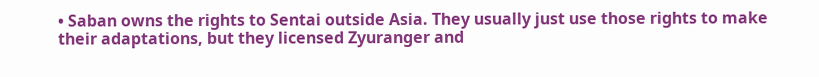• Saban owns the rights to Sentai outside Asia. They usually just use those rights to make their adaptations, but they licensed Zyuranger and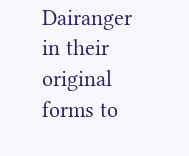Dairanger in their original forms to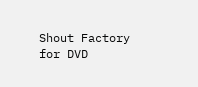Shout Factory for DVD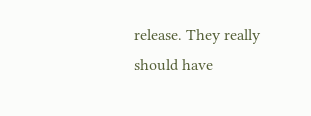release. They really should have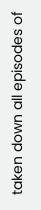taken down all episodes of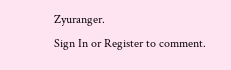Zyuranger.
Sign In or Register to comment.